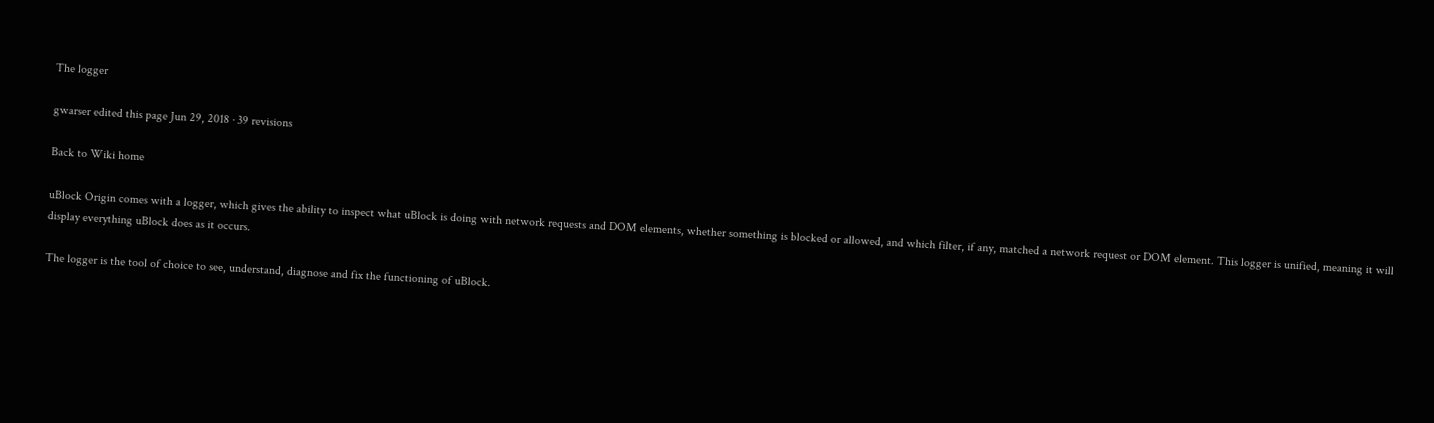The logger

gwarser edited this page Jun 29, 2018 · 39 revisions

Back to Wiki home

uBlock Origin comes with a logger, which gives the ability to inspect what uBlock is doing with network requests and DOM elements, whether something is blocked or allowed, and which filter, if any, matched a network request or DOM element. This logger is unified, meaning it will display everything uBlock does as it occurs.

The logger is the tool of choice to see, understand, diagnose and fix the functioning of uBlock.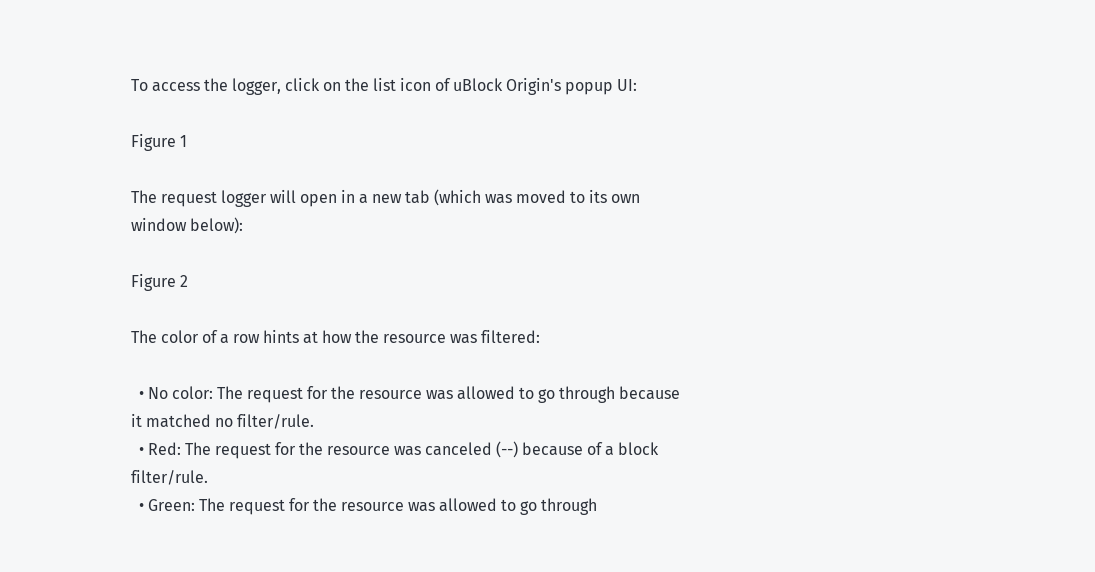To access the logger, click on the list icon of uBlock Origin's popup UI:

Figure 1

The request logger will open in a new tab (which was moved to its own window below):

Figure 2

The color of a row hints at how the resource was filtered:

  • No color: The request for the resource was allowed to go through because it matched no filter/rule.
  • Red: The request for the resource was canceled (--) because of a block filter/rule.
  • Green: The request for the resource was allowed to go through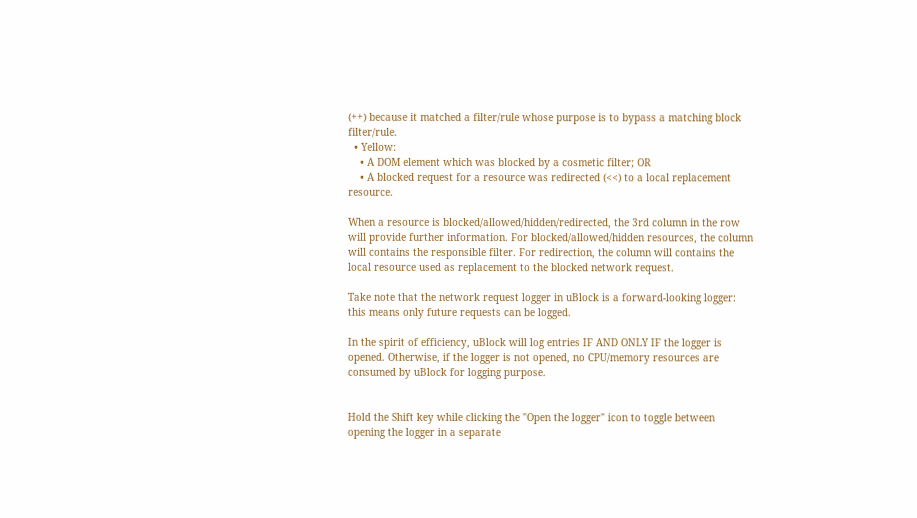(++) because it matched a filter/rule whose purpose is to bypass a matching block filter/rule.
  • Yellow:
    • A DOM element which was blocked by a cosmetic filter; OR
    • A blocked request for a resource was redirected (<<) to a local replacement resource.

When a resource is blocked/allowed/hidden/redirected, the 3rd column in the row will provide further information. For blocked/allowed/hidden resources, the column will contains the responsible filter. For redirection, the column will contains the local resource used as replacement to the blocked network request.

Take note that the network request logger in uBlock is a forward-looking logger: this means only future requests can be logged.

In the spirit of efficiency, uBlock will log entries IF AND ONLY IF the logger is opened. Otherwise, if the logger is not opened, no CPU/memory resources are consumed by uBlock for logging purpose.


Hold the Shift key while clicking the "Open the logger" icon to toggle between opening the logger in a separate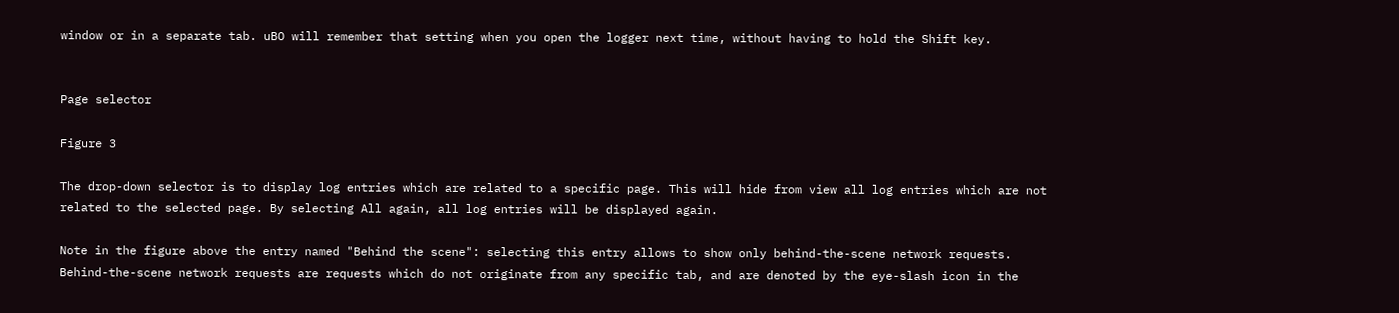window or in a separate tab. uBO will remember that setting when you open the logger next time, without having to hold the Shift key.


Page selector

Figure 3

The drop-down selector is to display log entries which are related to a specific page. This will hide from view all log entries which are not related to the selected page. By selecting All again, all log entries will be displayed again.

Note in the figure above the entry named "Behind the scene": selecting this entry allows to show only behind-the-scene network requests. Behind-the-scene network requests are requests which do not originate from any specific tab, and are denoted by the eye-slash icon in the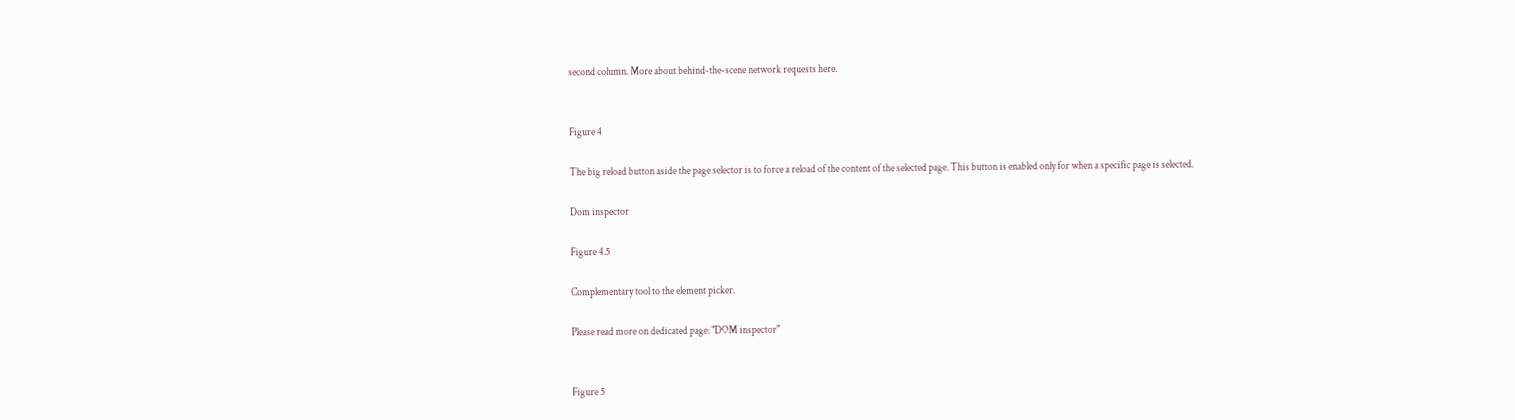second column. More about behind-the-scene network requests here.


Figure 4

The big reload button aside the page selector is to force a reload of the content of the selected page. This button is enabled only for when a specific page is selected.

Dom inspector

Figure 4.5

Complementary tool to the element picker.

Please read more on dedicated page: "DOM inspector"


Figure 5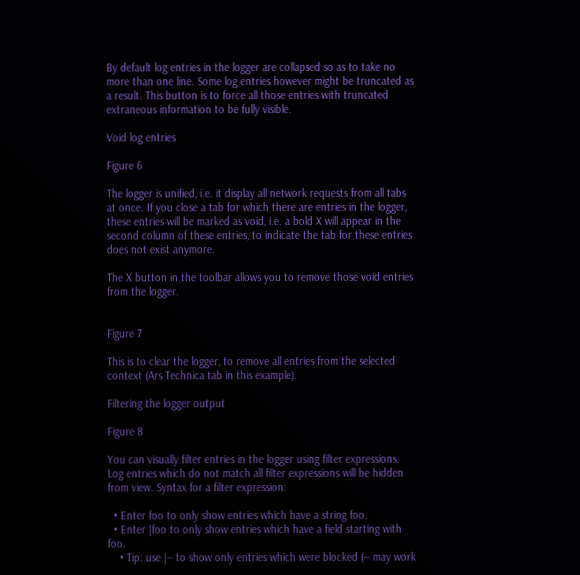By default log entries in the logger are collapsed so as to take no more than one line. Some log entries however might be truncated as a result. This button is to force all those entries with truncated extraneous information to be fully visible.

Void log entries

Figure 6

The logger is unified, i.e. it display all network requests from all tabs at once. If you close a tab for which there are entries in the logger, these entries will be marked as void, i.e. a bold X will appear in the second column of these entries, to indicate the tab for these entries does not exist anymore.

The X button in the toolbar allows you to remove those void entries from the logger.


Figure 7

This is to clear the logger, to remove all entries from the selected context (Ars Technica tab in this example).

Filtering the logger output

Figure 8

You can visually filter entries in the logger using filter expressions. Log entries which do not match all filter expressions will be hidden from view. Syntax for a filter expression:

  • Enter foo to only show entries which have a string foo.
  • Enter |foo to only show entries which have a field starting with foo.
    • Tip: use |-- to show only entries which were blocked (-- may work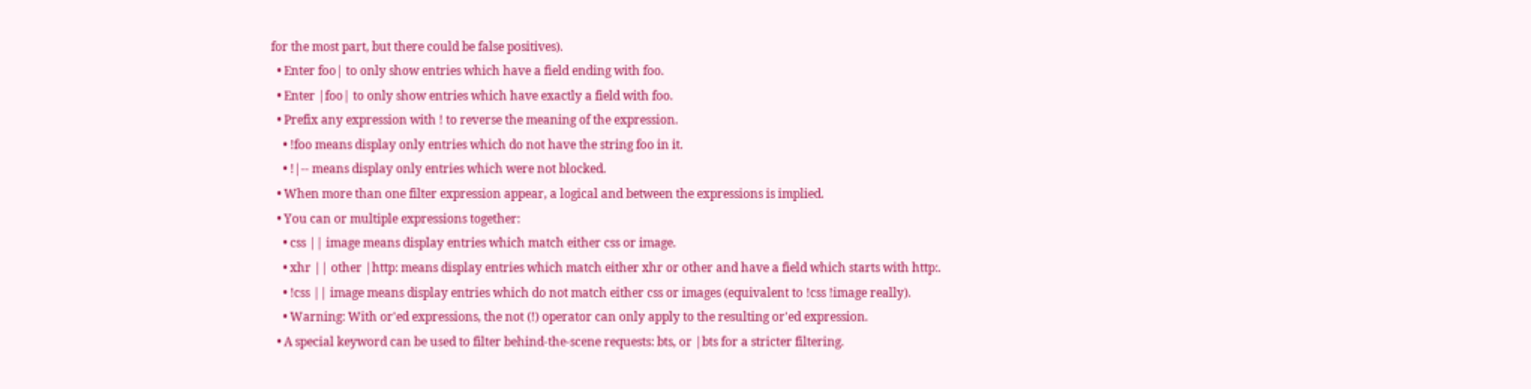for the most part, but there could be false positives).
  • Enter foo| to only show entries which have a field ending with foo.
  • Enter |foo| to only show entries which have exactly a field with foo.
  • Prefix any expression with ! to reverse the meaning of the expression.
    • !foo means display only entries which do not have the string foo in it.
    • !|-- means display only entries which were not blocked.
  • When more than one filter expression appear, a logical and between the expressions is implied.
  • You can or multiple expressions together:
    • css || image means display entries which match either css or image.
    • xhr || other |http: means display entries which match either xhr or other and have a field which starts with http:.
    • !css || image means display entries which do not match either css or images (equivalent to !css !image really).
    • Warning: With or'ed expressions, the not (!) operator can only apply to the resulting or'ed expression.
  • A special keyword can be used to filter behind-the-scene requests: bts, or |bts for a stricter filtering.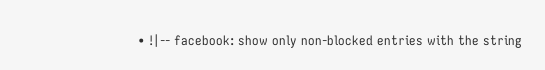• !|-- facebook: show only non-blocked entries with the string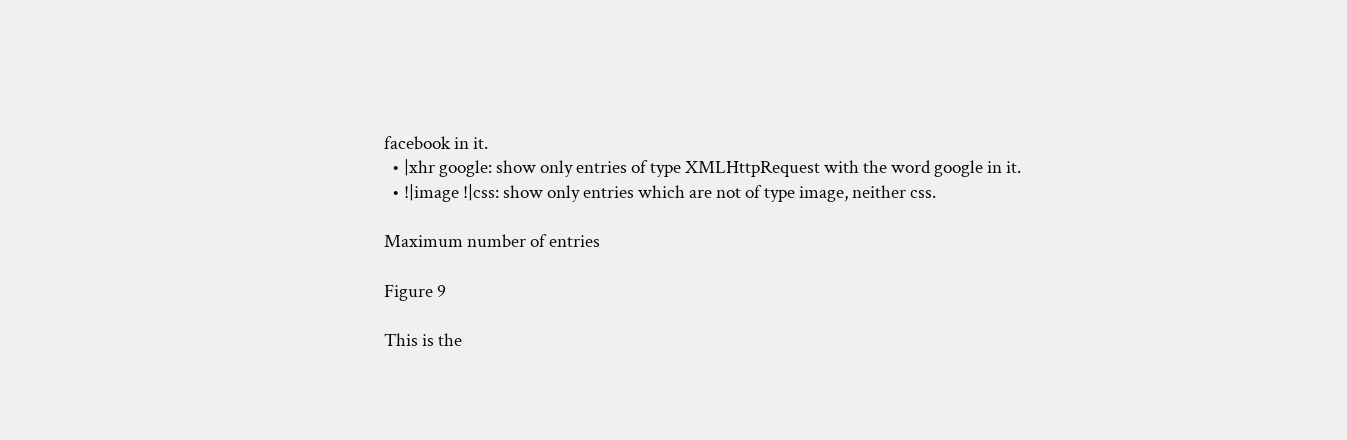facebook in it.
  • |xhr google: show only entries of type XMLHttpRequest with the word google in it.
  • !|image !|css: show only entries which are not of type image, neither css.

Maximum number of entries

Figure 9

This is the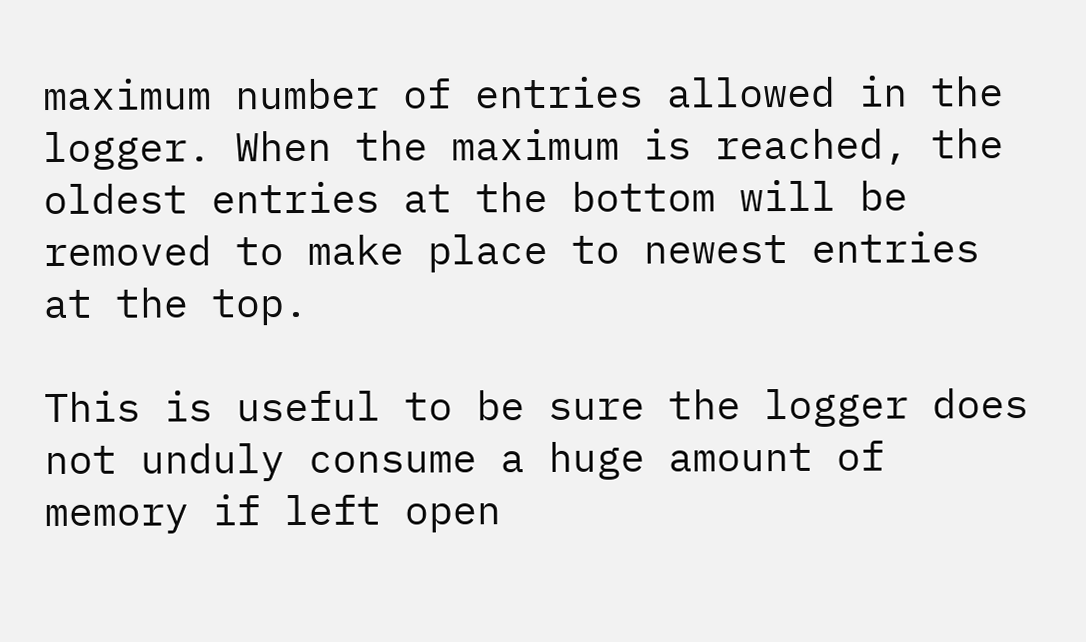maximum number of entries allowed in the logger. When the maximum is reached, the oldest entries at the bottom will be removed to make place to newest entries at the top.

This is useful to be sure the logger does not unduly consume a huge amount of memory if left open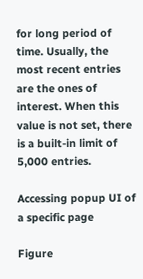for long period of time. Usually, the most recent entries are the ones of interest. When this value is not set, there is a built-in limit of 5,000 entries.

Accessing popup UI of a specific page

Figure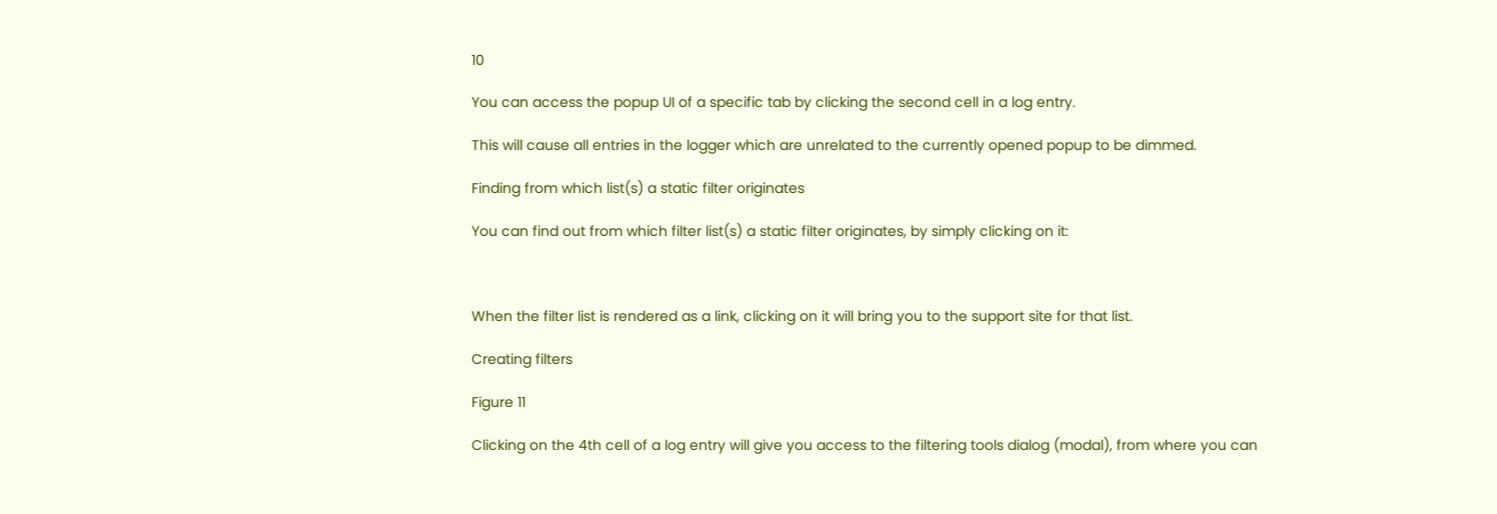10

You can access the popup UI of a specific tab by clicking the second cell in a log entry.

This will cause all entries in the logger which are unrelated to the currently opened popup to be dimmed.

Finding from which list(s) a static filter originates

You can find out from which filter list(s) a static filter originates, by simply clicking on it:



When the filter list is rendered as a link, clicking on it will bring you to the support site for that list.

Creating filters

Figure 11

Clicking on the 4th cell of a log entry will give you access to the filtering tools dialog (modal), from where you can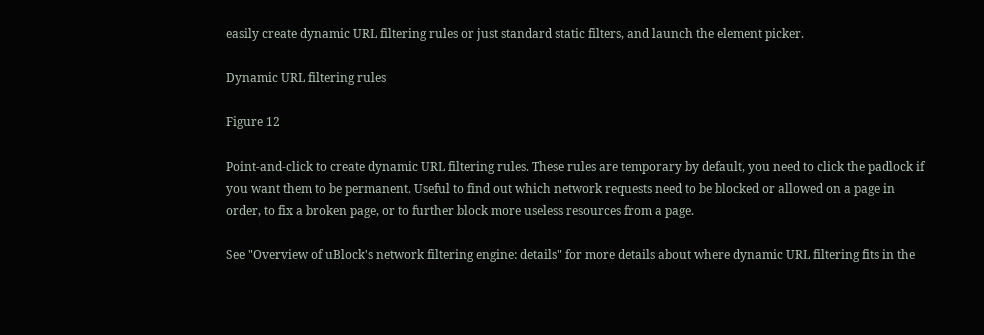easily create dynamic URL filtering rules or just standard static filters, and launch the element picker.

Dynamic URL filtering rules

Figure 12

Point-and-click to create dynamic URL filtering rules. These rules are temporary by default, you need to click the padlock if you want them to be permanent. Useful to find out which network requests need to be blocked or allowed on a page in order, to fix a broken page, or to further block more useless resources from a page.

See "Overview of uBlock's network filtering engine: details" for more details about where dynamic URL filtering fits in the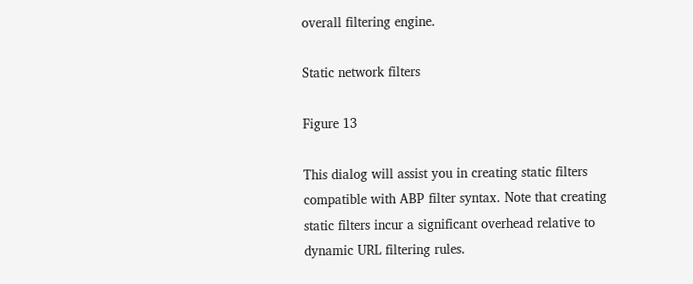overall filtering engine.

Static network filters

Figure 13

This dialog will assist you in creating static filters compatible with ABP filter syntax. Note that creating static filters incur a significant overhead relative to dynamic URL filtering rules.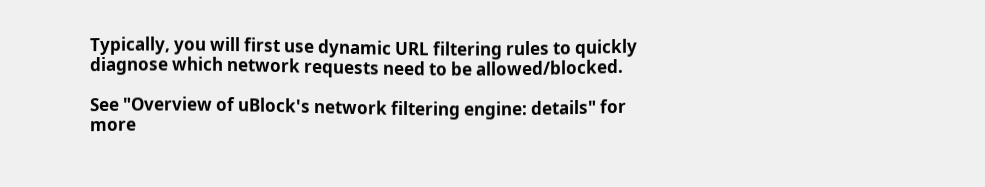Typically, you will first use dynamic URL filtering rules to quickly diagnose which network requests need to be allowed/blocked.

See "Overview of uBlock's network filtering engine: details" for more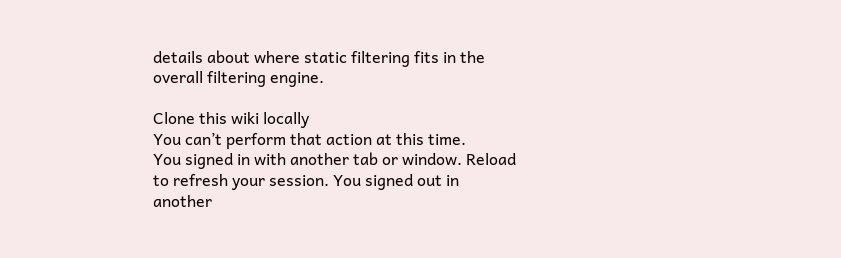details about where static filtering fits in the overall filtering engine.

Clone this wiki locally
You can’t perform that action at this time.
You signed in with another tab or window. Reload to refresh your session. You signed out in another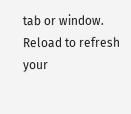tab or window. Reload to refresh your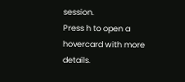session.
Press h to open a hovercard with more details.